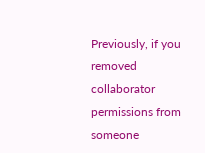Previously, if you removed collaborator permissions from someone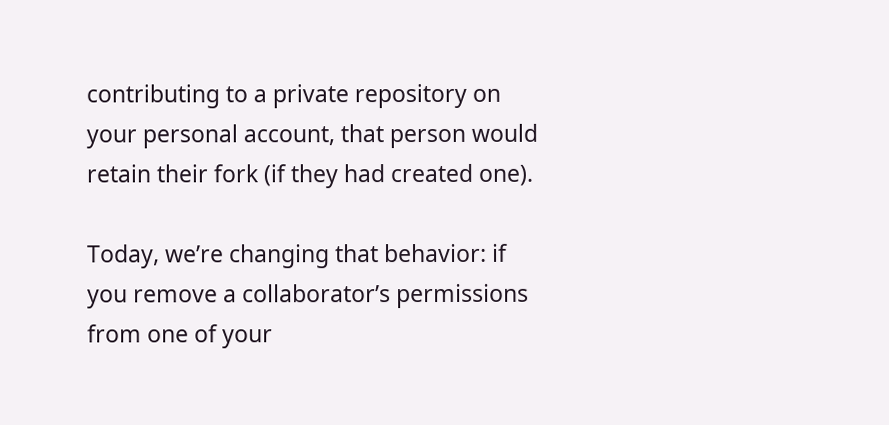contributing to a private repository on your personal account, that person would retain their fork (if they had created one).

Today, we’re changing that behavior: if you remove a collaborator’s permissions from one of your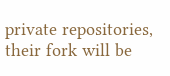private repositories, their fork will be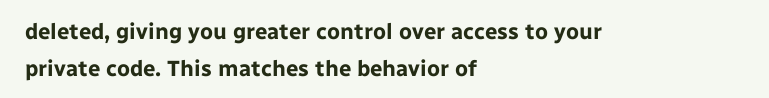deleted, giving you greater control over access to your private code. This matches the behavior of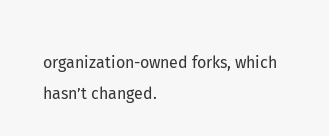organization-owned forks, which hasn’t changed.